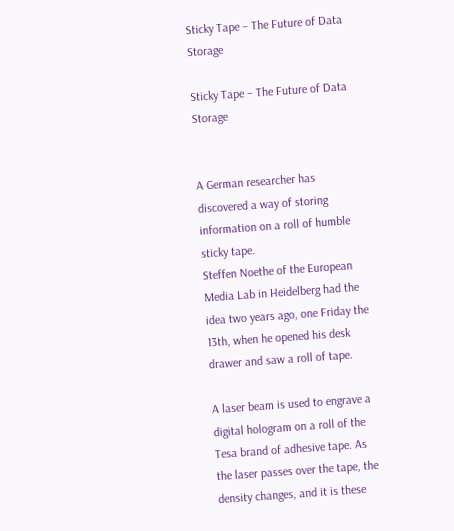Sticky Tape – The Future of Data Storage

Sticky Tape – The Future of Data Storage


A German researcher has discovered a way of storing information on a roll of humble sticky tape.
Steffen Noethe of the European Media Lab in Heidelberg had the idea two years ago, one Friday the 13th, when he opened his desk drawer and saw a roll of tape.

A laser beam is used to engrave a digital hologram on a roll of the Tesa brand of adhesive tape. As the laser passes over the tape, the density changes, and it is these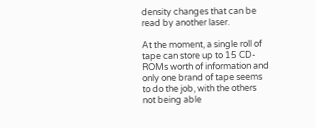density changes that can be read by another laser.

At the moment, a single roll of tape can store up to 15 CD-ROMs worth of information and only one brand of tape seems to do the job, with the others not being able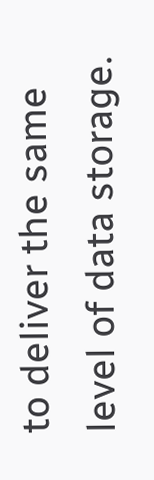to deliver the same level of data storage.